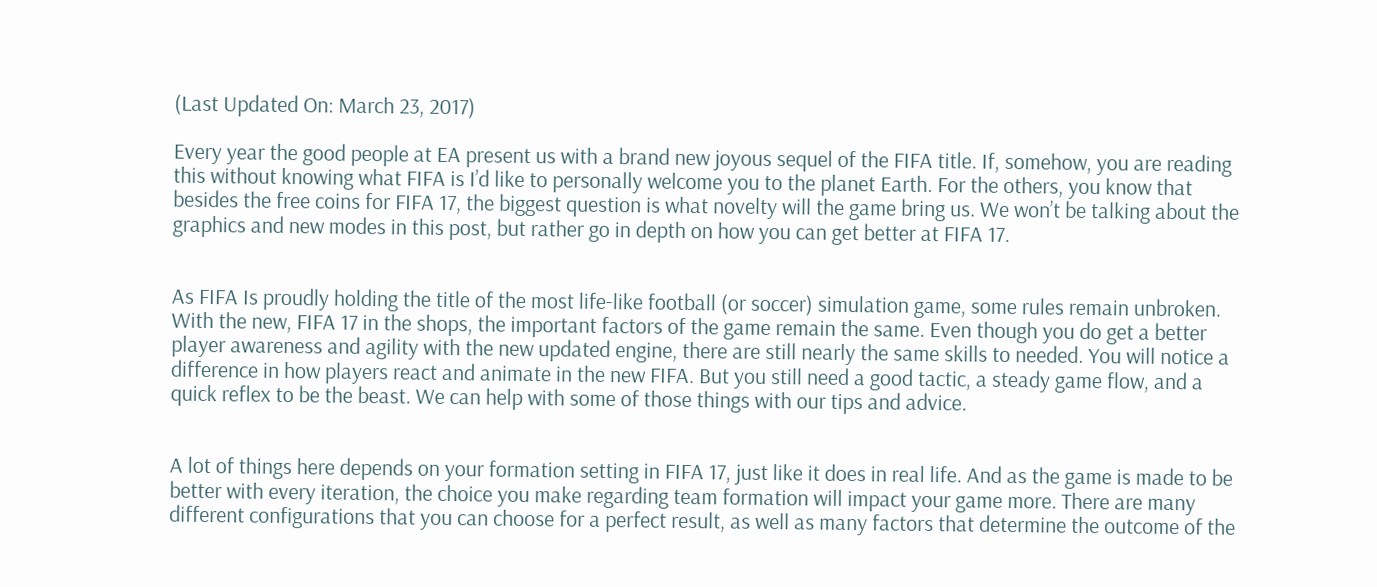(Last Updated On: March 23, 2017)

Every year the good people at EA present us with a brand new joyous sequel of the FIFA title. If, somehow, you are reading this without knowing what FIFA is I’d like to personally welcome you to the planet Earth. For the others, you know that besides the free coins for FIFA 17, the biggest question is what novelty will the game bring us. We won’t be talking about the graphics and new modes in this post, but rather go in depth on how you can get better at FIFA 17.


As FIFA Is proudly holding the title of the most life-like football (or soccer) simulation game, some rules remain unbroken. With the new, FIFA 17 in the shops, the important factors of the game remain the same. Even though you do get a better player awareness and agility with the new updated engine, there are still nearly the same skills to needed. You will notice a difference in how players react and animate in the new FIFA. But you still need a good tactic, a steady game flow, and a quick reflex to be the beast. We can help with some of those things with our tips and advice.


A lot of things here depends on your formation setting in FIFA 17, just like it does in real life. And as the game is made to be better with every iteration, the choice you make regarding team formation will impact your game more. There are many different configurations that you can choose for a perfect result, as well as many factors that determine the outcome of the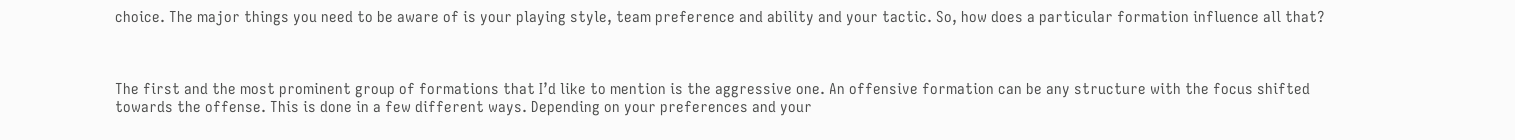choice. The major things you need to be aware of is your playing style, team preference and ability and your tactic. So, how does a particular formation influence all that?



The first and the most prominent group of formations that I’d like to mention is the aggressive one. An offensive formation can be any structure with the focus shifted towards the offense. This is done in a few different ways. Depending on your preferences and your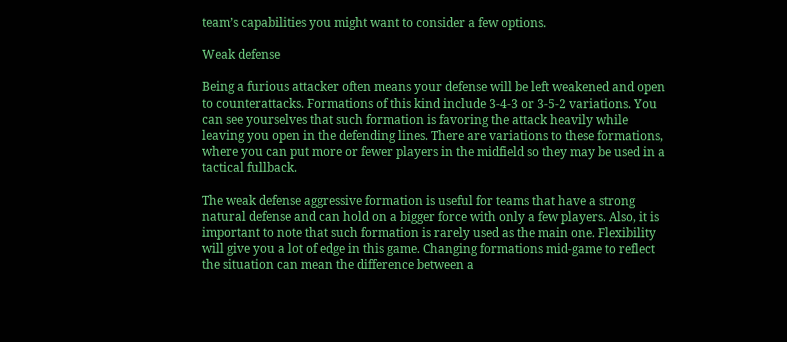team’s capabilities you might want to consider a few options.

Weak defense

Being a furious attacker often means your defense will be left weakened and open to counterattacks. Formations of this kind include 3-4-3 or 3-5-2 variations. You can see yourselves that such formation is favoring the attack heavily while leaving you open in the defending lines. There are variations to these formations, where you can put more or fewer players in the midfield so they may be used in a tactical fullback.

The weak defense aggressive formation is useful for teams that have a strong natural defense and can hold on a bigger force with only a few players. Also, it is important to note that such formation is rarely used as the main one. Flexibility will give you a lot of edge in this game. Changing formations mid-game to reflect the situation can mean the difference between a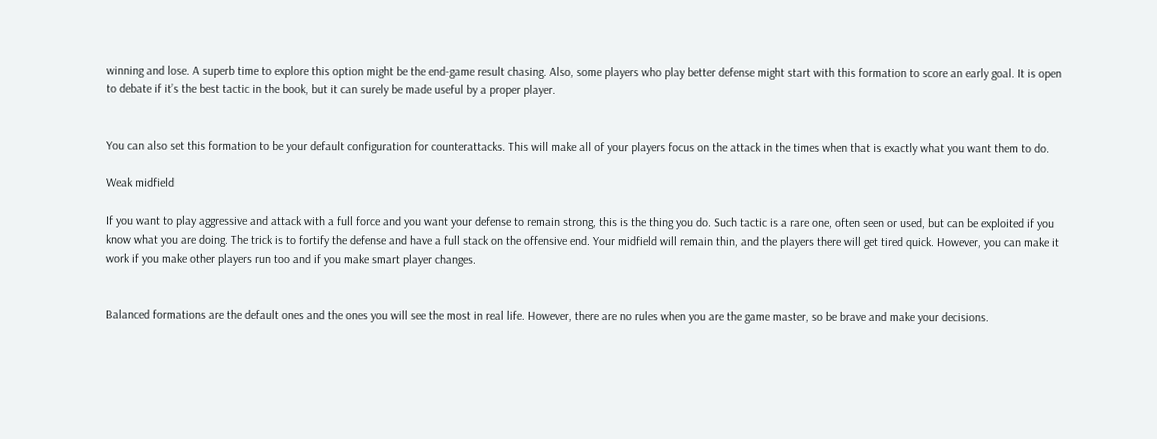winning and lose. A superb time to explore this option might be the end-game result chasing. Also, some players who play better defense might start with this formation to score an early goal. It is open to debate if it’s the best tactic in the book, but it can surely be made useful by a proper player.


You can also set this formation to be your default configuration for counterattacks. This will make all of your players focus on the attack in the times when that is exactly what you want them to do.

Weak midfield

If you want to play aggressive and attack with a full force and you want your defense to remain strong, this is the thing you do. Such tactic is a rare one, often seen or used, but can be exploited if you know what you are doing. The trick is to fortify the defense and have a full stack on the offensive end. Your midfield will remain thin, and the players there will get tired quick. However, you can make it work if you make other players run too and if you make smart player changes.


Balanced formations are the default ones and the ones you will see the most in real life. However, there are no rules when you are the game master, so be brave and make your decisions.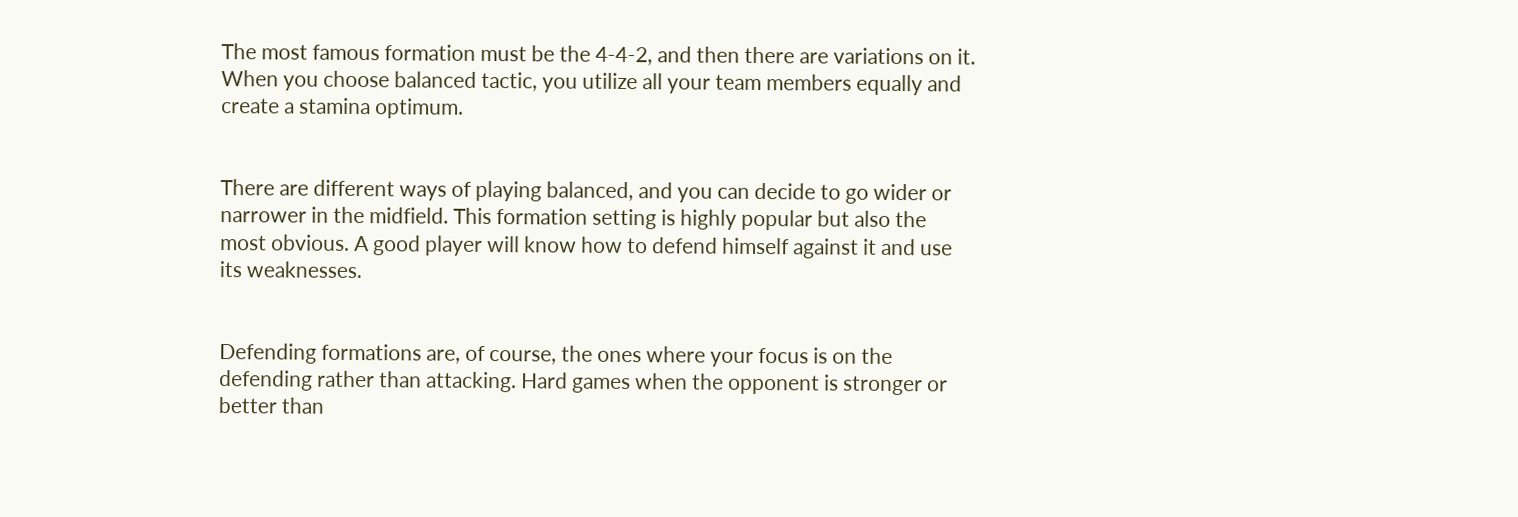The most famous formation must be the 4-4-2, and then there are variations on it. When you choose balanced tactic, you utilize all your team members equally and create a stamina optimum.


There are different ways of playing balanced, and you can decide to go wider or narrower in the midfield. This formation setting is highly popular but also the most obvious. A good player will know how to defend himself against it and use its weaknesses.


Defending formations are, of course, the ones where your focus is on the defending rather than attacking. Hard games when the opponent is stronger or better than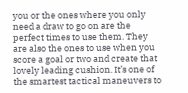you or the ones where you only need a draw to go on are the perfect times to use them. They are also the ones to use when you score a goal or two and create that lovely leading cushion. It’s one of the smartest tactical maneuvers to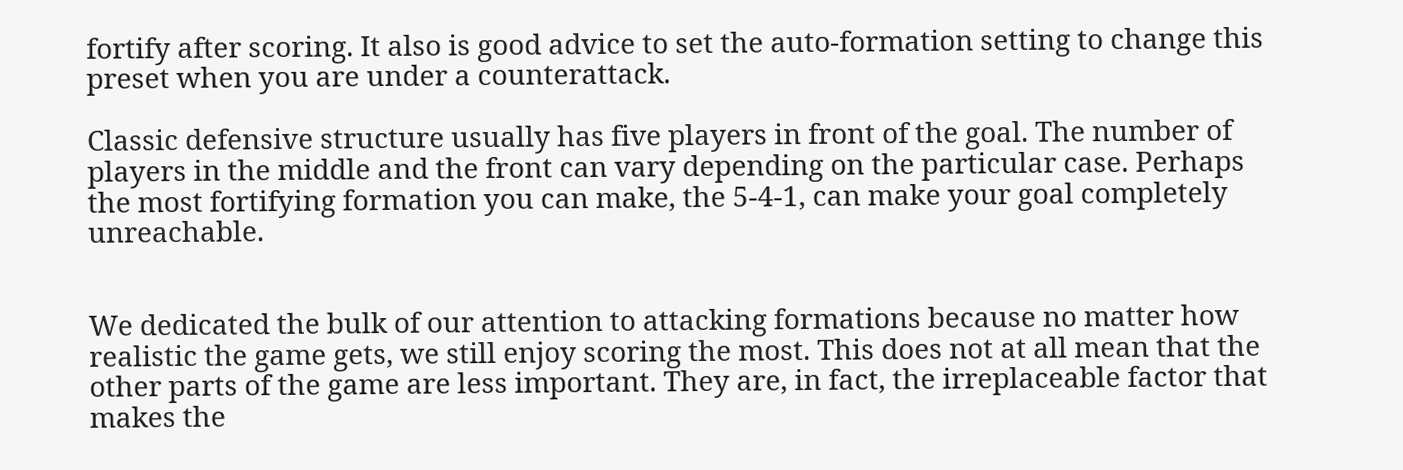fortify after scoring. It also is good advice to set the auto-formation setting to change this preset when you are under a counterattack.

Classic defensive structure usually has five players in front of the goal. The number of players in the middle and the front can vary depending on the particular case. Perhaps the most fortifying formation you can make, the 5-4-1, can make your goal completely unreachable.


We dedicated the bulk of our attention to attacking formations because no matter how realistic the game gets, we still enjoy scoring the most. This does not at all mean that the other parts of the game are less important. They are, in fact, the irreplaceable factor that makes the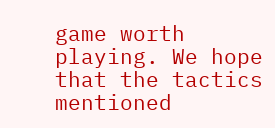game worth playing. We hope that the tactics mentioned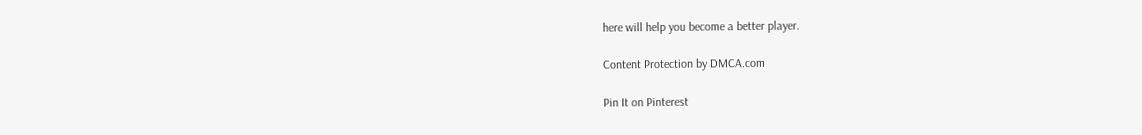here will help you become a better player.

Content Protection by DMCA.com

Pin It on Pinterest